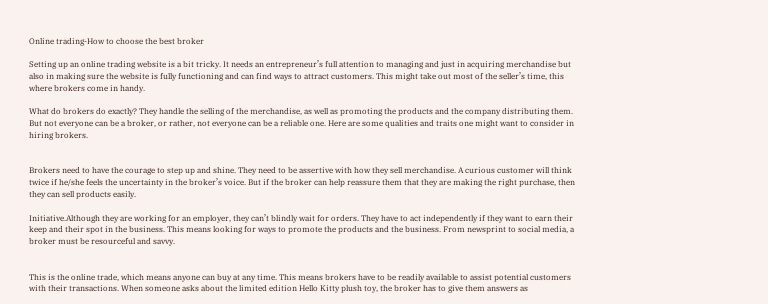Online trading-How to choose the best broker

Setting up an online trading website is a bit tricky. It needs an entrepreneur’s full attention to managing and just in acquiring merchandise but also in making sure the website is fully functioning and can find ways to attract customers. This might take out most of the seller’s time, this where brokers come in handy.

What do brokers do exactly? They handle the selling of the merchandise, as well as promoting the products and the company distributing them. But not everyone can be a broker, or rather, not everyone can be a reliable one. Here are some qualities and traits one might want to consider in hiring brokers.


Brokers need to have the courage to step up and shine. They need to be assertive with how they sell merchandise. A curious customer will think twice if he/she feels the uncertainty in the broker’s voice. But if the broker can help reassure them that they are making the right purchase, then they can sell products easily.

Initiative.Although they are working for an employer, they can’t blindly wait for orders. They have to act independently if they want to earn their keep and their spot in the business. This means looking for ways to promote the products and the business. From newsprint to social media, a broker must be resourceful and savvy.


This is the online trade, which means anyone can buy at any time. This means brokers have to be readily available to assist potential customers with their transactions. When someone asks about the limited edition Hello Kitty plush toy, the broker has to give them answers as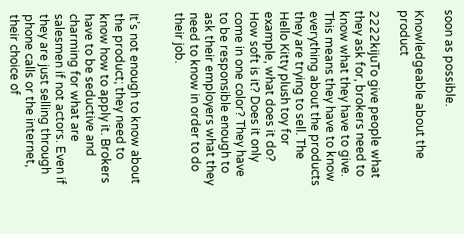soon as possible.

Knowledgeable about the product

2222kijuTo give people what they ask for, brokers need to know what they have to give. This means they have to know everything about the products they are trying to sell. The Hello Kitty plush toy for example, what does it do? How soft is it? Does it only come in one color? They have to be responsible enough to ask their employers what they need to know in order to do their job.


It’s not enough to know about the product; they need to know how to apply it. Brokers have to be seductive and charming for what are salesmen if not actors. Even if they are just selling through phone calls or the internet, their choice of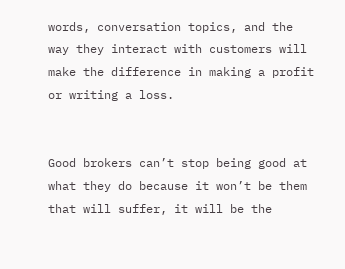words, conversation topics, and the way they interact with customers will make the difference in making a profit or writing a loss.


Good brokers can’t stop being good at what they do because it won’t be them that will suffer, it will be the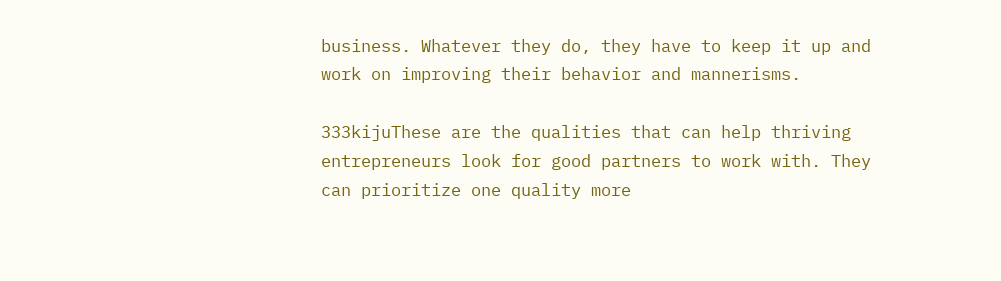business. Whatever they do, they have to keep it up and work on improving their behavior and mannerisms.

333kijuThese are the qualities that can help thriving entrepreneurs look for good partners to work with. They can prioritize one quality more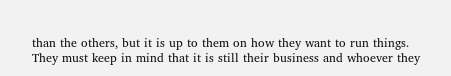than the others, but it is up to them on how they want to run things. They must keep in mind that it is still their business and whoever they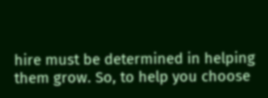hire must be determined in helping them grow. So, to help you choose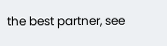the best partner, see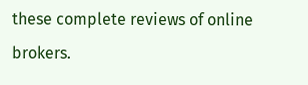these complete reviews of online brokers.